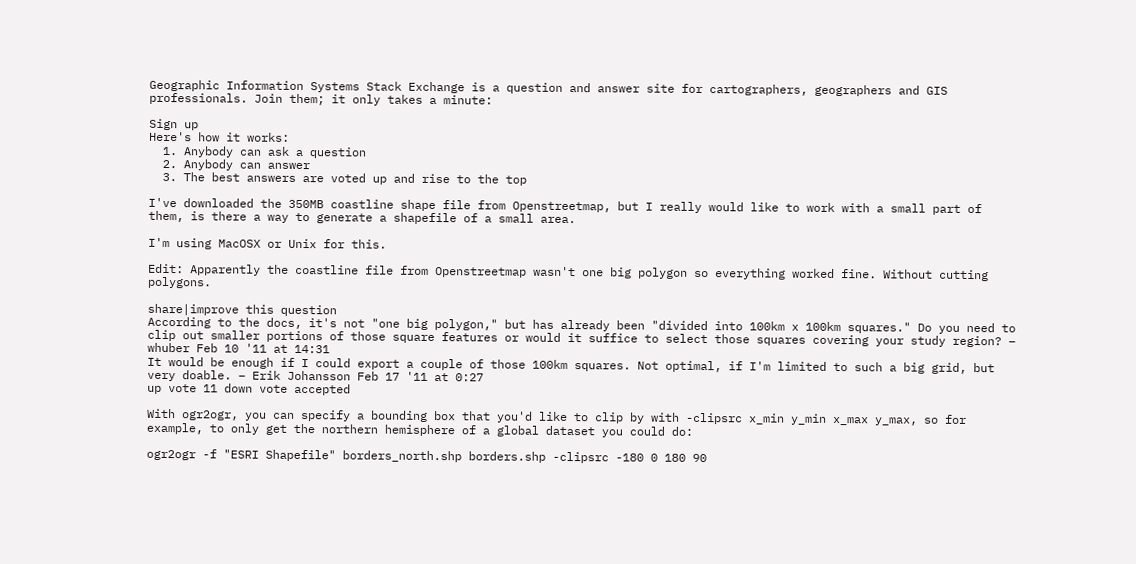Geographic Information Systems Stack Exchange is a question and answer site for cartographers, geographers and GIS professionals. Join them; it only takes a minute:

Sign up
Here's how it works:
  1. Anybody can ask a question
  2. Anybody can answer
  3. The best answers are voted up and rise to the top

I've downloaded the 350MB coastline shape file from Openstreetmap, but I really would like to work with a small part of them, is there a way to generate a shapefile of a small area.

I'm using MacOSX or Unix for this.

Edit: Apparently the coastline file from Openstreetmap wasn't one big polygon so everything worked fine. Without cutting polygons.

share|improve this question
According to the docs, it's not "one big polygon," but has already been "divided into 100km x 100km squares." Do you need to clip out smaller portions of those square features or would it suffice to select those squares covering your study region? – whuber Feb 10 '11 at 14:31
It would be enough if I could export a couple of those 100km squares. Not optimal, if I'm limited to such a big grid, but very doable. – Erik Johansson Feb 17 '11 at 0:27
up vote 11 down vote accepted

With ogr2ogr, you can specify a bounding box that you'd like to clip by with -clipsrc x_min y_min x_max y_max, so for example, to only get the northern hemisphere of a global dataset you could do:

ogr2ogr -f "ESRI Shapefile" borders_north.shp borders.shp -clipsrc -180 0 180 90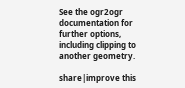See the ogr2ogr documentation for further options, including clipping to another geometry.

share|improve this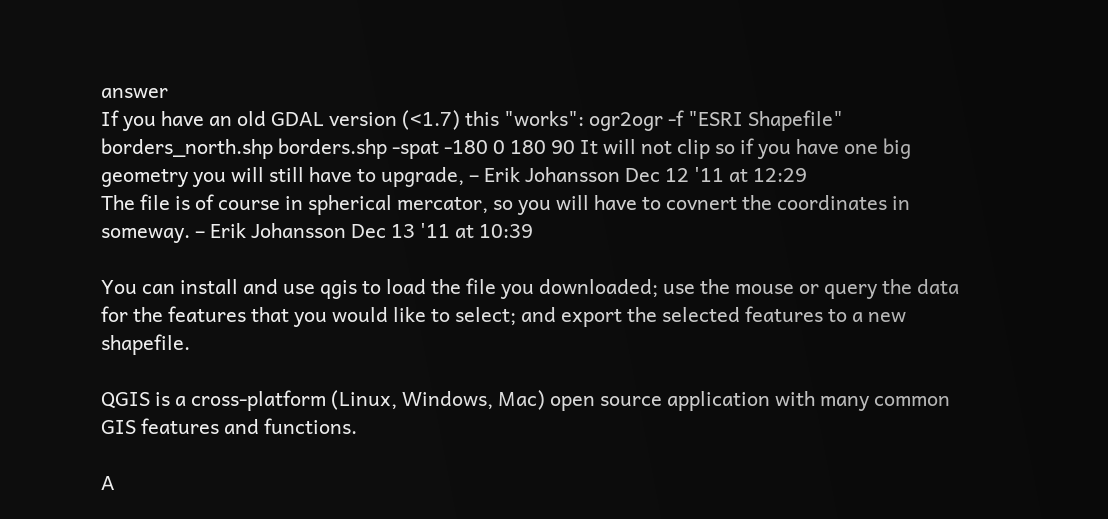answer
If you have an old GDAL version (<1.7) this "works": ogr2ogr -f "ESRI Shapefile" borders_north.shp borders.shp -spat -180 0 180 90 It will not clip so if you have one big geometry you will still have to upgrade, – Erik Johansson Dec 12 '11 at 12:29
The file is of course in spherical mercator, so you will have to covnert the coordinates in someway. – Erik Johansson Dec 13 '11 at 10:39

You can install and use qgis to load the file you downloaded; use the mouse or query the data for the features that you would like to select; and export the selected features to a new shapefile.

QGIS is a cross-platform (Linux, Windows, Mac) open source application with many common GIS features and functions.

A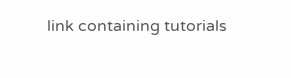link containing tutorials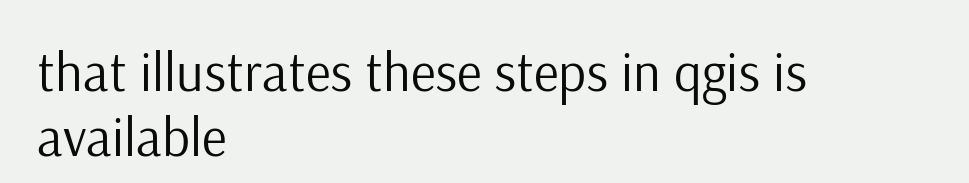that illustrates these steps in qgis is available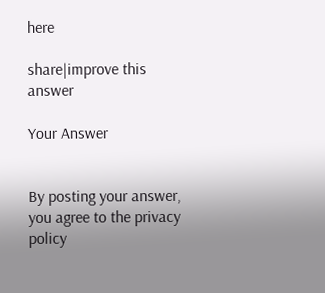here

share|improve this answer

Your Answer


By posting your answer, you agree to the privacy policy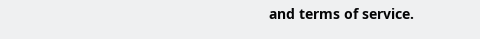and terms of service.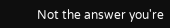Not the answer you're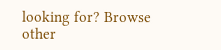looking for? Browse other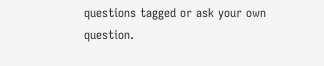questions tagged or ask your own question.